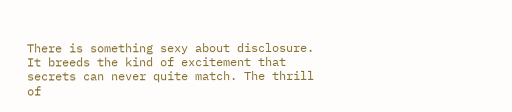There is something sexy about disclosure. It breeds the kind of excitement that secrets can never quite match. The thrill of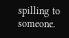spilling to someone.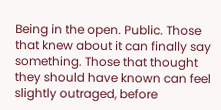Being in the open. Public. Those that knew about it can finally say something. Those that thought they should have known can feel slightly outraged, before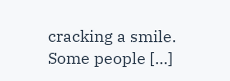cracking a smile. Some people […]